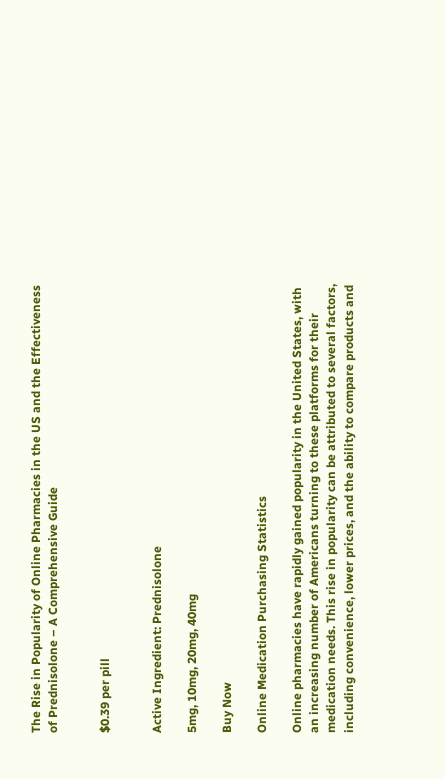The Rise in Popularity of Online Pharmacies in the US and the Effectiveness of Prednisolone – A Comprehensive Guide


$0.39 per pill


Active Ingredient: Prednisolone

5mg, 10mg, 20mg, 40mg

Buy Now

Online Medication Purchasing Statistics

Online pharmacies have rapidly gained popularity in the United States, with an increasing number of Americans turning to these platforms for their medication needs. This rise in popularity can be attributed to several factors, including convenience, lower prices, and the ability to compare products and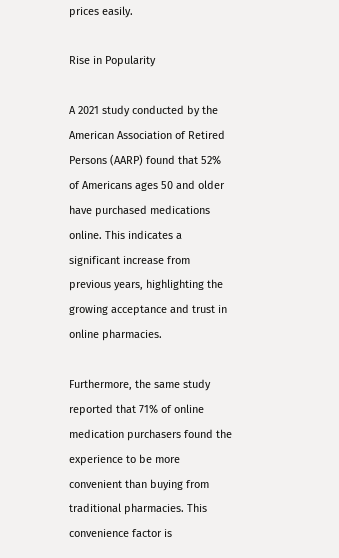prices easily.

Rise in Popularity

A 2021 study conducted by the American Association of Retired Persons (AARP) found that 52% of Americans ages 50 and older have purchased medications online. This indicates a significant increase from previous years, highlighting the growing acceptance and trust in online pharmacies.

Furthermore, the same study reported that 71% of online medication purchasers found the experience to be more convenient than buying from traditional pharmacies. This convenience factor is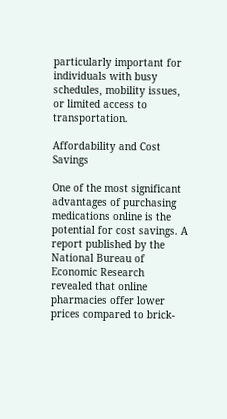particularly important for individuals with busy schedules, mobility issues, or limited access to transportation.

Affordability and Cost Savings

One of the most significant advantages of purchasing medications online is the potential for cost savings. A report published by the National Bureau of Economic Research revealed that online pharmacies offer lower prices compared to brick-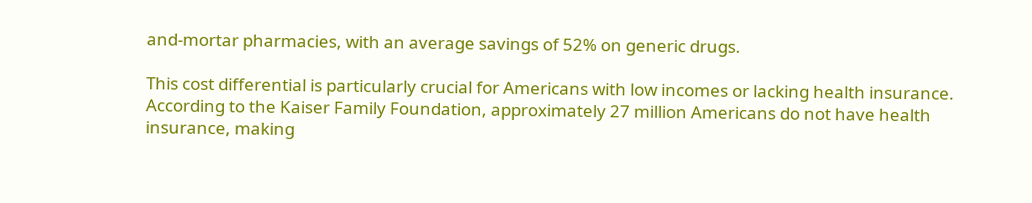and-mortar pharmacies, with an average savings of 52% on generic drugs.

This cost differential is particularly crucial for Americans with low incomes or lacking health insurance. According to the Kaiser Family Foundation, approximately 27 million Americans do not have health insurance, making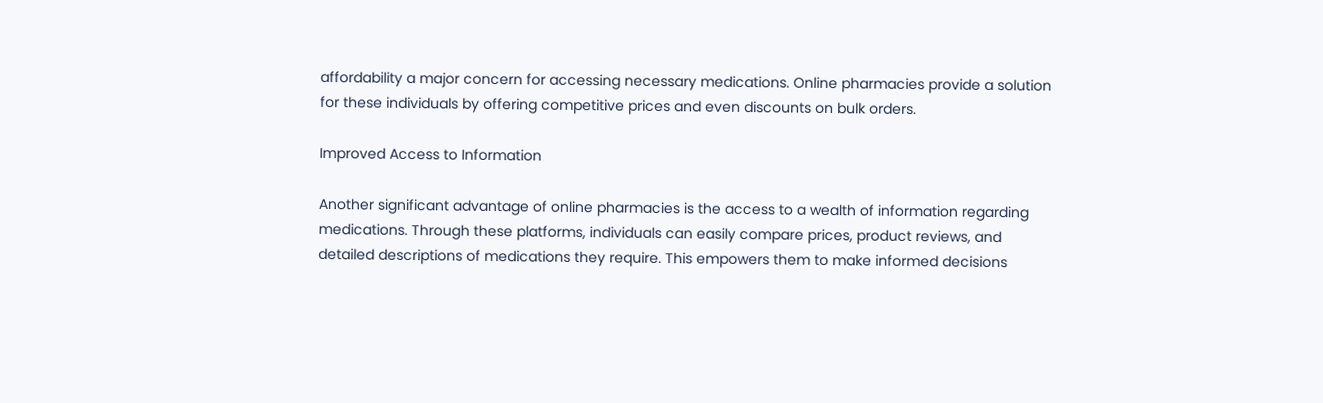affordability a major concern for accessing necessary medications. Online pharmacies provide a solution for these individuals by offering competitive prices and even discounts on bulk orders.

Improved Access to Information

Another significant advantage of online pharmacies is the access to a wealth of information regarding medications. Through these platforms, individuals can easily compare prices, product reviews, and detailed descriptions of medications they require. This empowers them to make informed decisions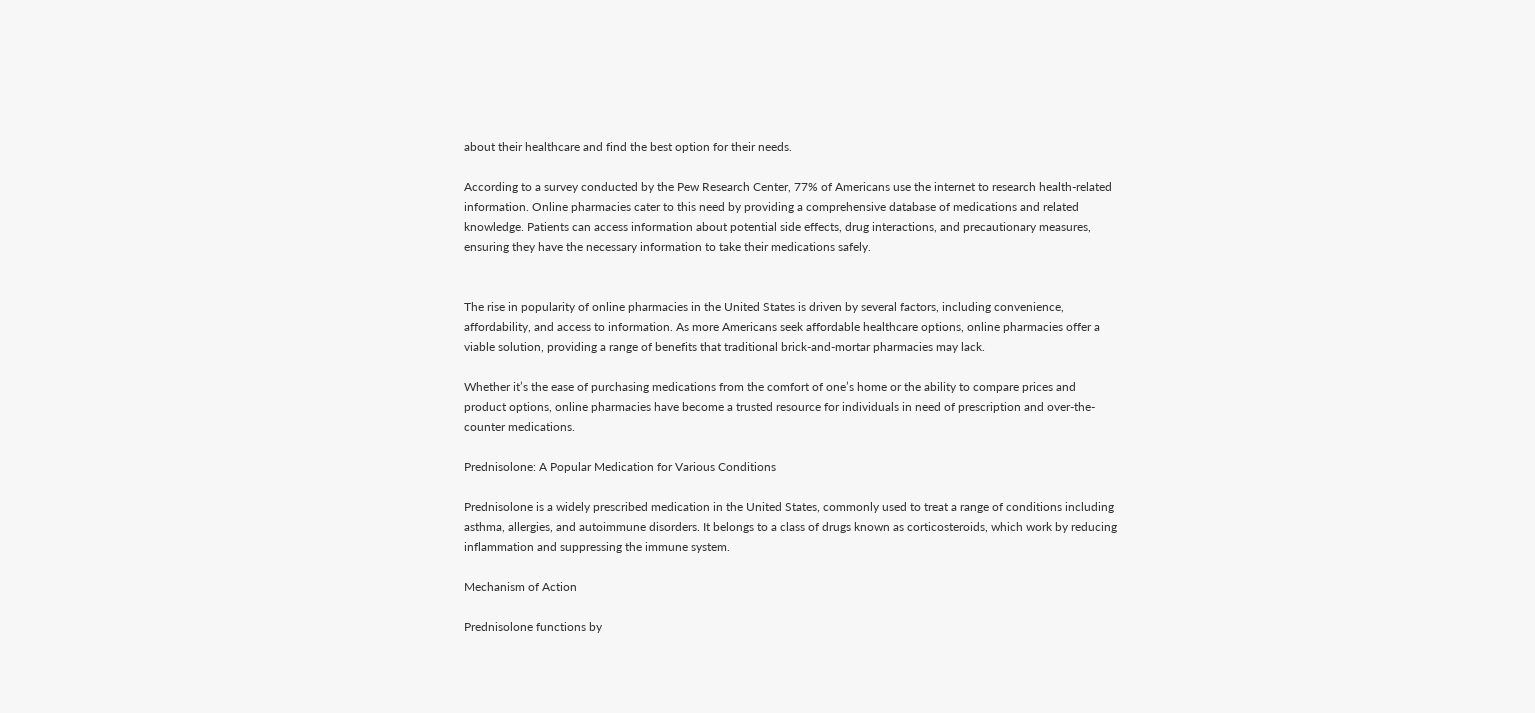about their healthcare and find the best option for their needs.

According to a survey conducted by the Pew Research Center, 77% of Americans use the internet to research health-related information. Online pharmacies cater to this need by providing a comprehensive database of medications and related knowledge. Patients can access information about potential side effects, drug interactions, and precautionary measures, ensuring they have the necessary information to take their medications safely.


The rise in popularity of online pharmacies in the United States is driven by several factors, including convenience, affordability, and access to information. As more Americans seek affordable healthcare options, online pharmacies offer a viable solution, providing a range of benefits that traditional brick-and-mortar pharmacies may lack.

Whether it’s the ease of purchasing medications from the comfort of one’s home or the ability to compare prices and product options, online pharmacies have become a trusted resource for individuals in need of prescription and over-the-counter medications.

Prednisolone: A Popular Medication for Various Conditions

Prednisolone is a widely prescribed medication in the United States, commonly used to treat a range of conditions including asthma, allergies, and autoimmune disorders. It belongs to a class of drugs known as corticosteroids, which work by reducing inflammation and suppressing the immune system.

Mechanism of Action

Prednisolone functions by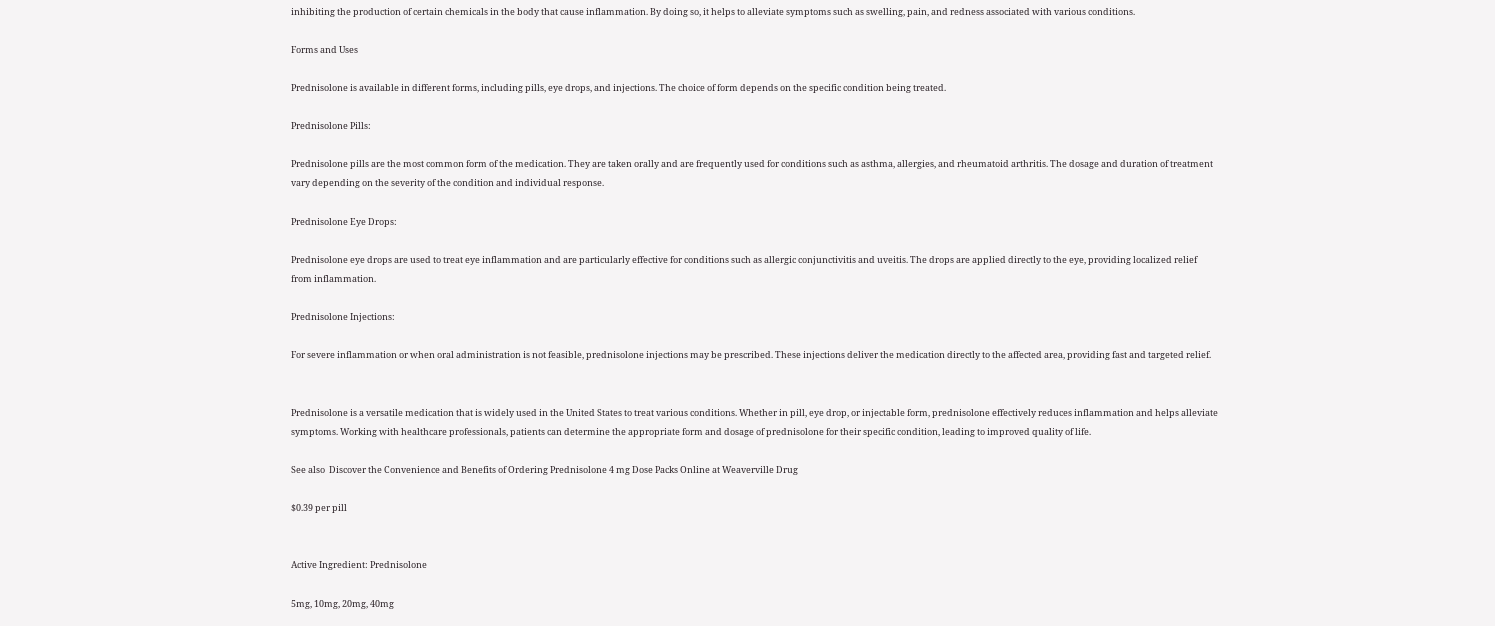inhibiting the production of certain chemicals in the body that cause inflammation. By doing so, it helps to alleviate symptoms such as swelling, pain, and redness associated with various conditions.

Forms and Uses

Prednisolone is available in different forms, including pills, eye drops, and injections. The choice of form depends on the specific condition being treated.

Prednisolone Pills:

Prednisolone pills are the most common form of the medication. They are taken orally and are frequently used for conditions such as asthma, allergies, and rheumatoid arthritis. The dosage and duration of treatment vary depending on the severity of the condition and individual response.

Prednisolone Eye Drops:

Prednisolone eye drops are used to treat eye inflammation and are particularly effective for conditions such as allergic conjunctivitis and uveitis. The drops are applied directly to the eye, providing localized relief from inflammation.

Prednisolone Injections:

For severe inflammation or when oral administration is not feasible, prednisolone injections may be prescribed. These injections deliver the medication directly to the affected area, providing fast and targeted relief.


Prednisolone is a versatile medication that is widely used in the United States to treat various conditions. Whether in pill, eye drop, or injectable form, prednisolone effectively reduces inflammation and helps alleviate symptoms. Working with healthcare professionals, patients can determine the appropriate form and dosage of prednisolone for their specific condition, leading to improved quality of life.

See also  Discover the Convenience and Benefits of Ordering Prednisolone 4 mg Dose Packs Online at Weaverville Drug

$0.39 per pill


Active Ingredient: Prednisolone

5mg, 10mg, 20mg, 40mg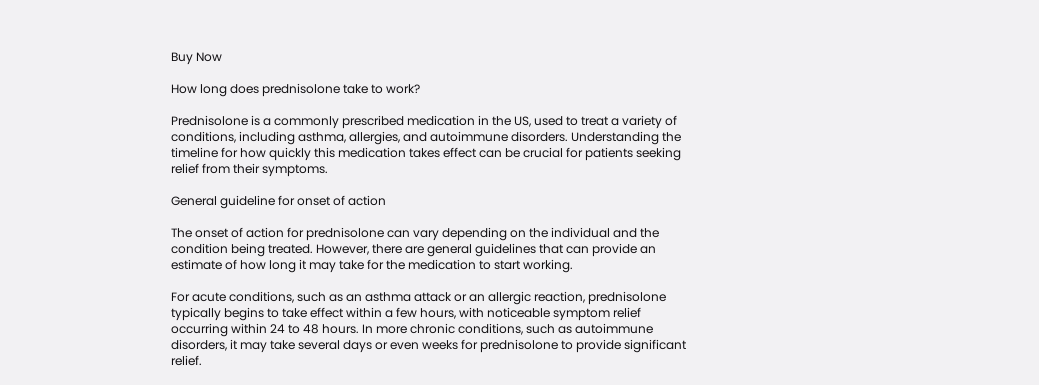Buy Now

How long does prednisolone take to work?

Prednisolone is a commonly prescribed medication in the US, used to treat a variety of conditions, including asthma, allergies, and autoimmune disorders. Understanding the timeline for how quickly this medication takes effect can be crucial for patients seeking relief from their symptoms.

General guideline for onset of action

The onset of action for prednisolone can vary depending on the individual and the condition being treated. However, there are general guidelines that can provide an estimate of how long it may take for the medication to start working.

For acute conditions, such as an asthma attack or an allergic reaction, prednisolone typically begins to take effect within a few hours, with noticeable symptom relief occurring within 24 to 48 hours. In more chronic conditions, such as autoimmune disorders, it may take several days or even weeks for prednisolone to provide significant relief.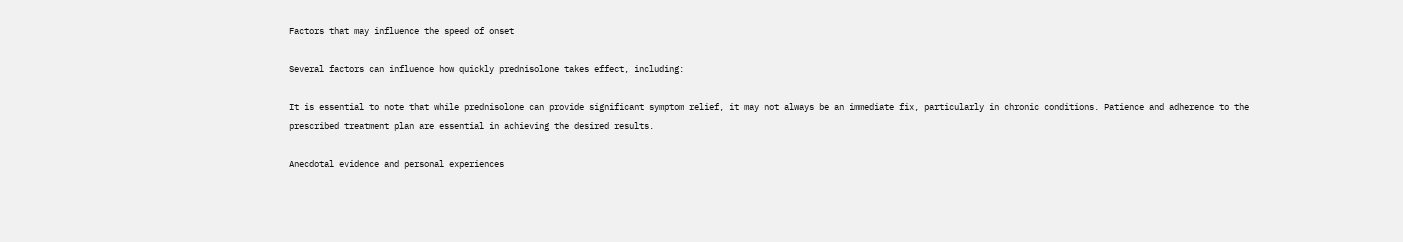Factors that may influence the speed of onset

Several factors can influence how quickly prednisolone takes effect, including:

It is essential to note that while prednisolone can provide significant symptom relief, it may not always be an immediate fix, particularly in chronic conditions. Patience and adherence to the prescribed treatment plan are essential in achieving the desired results.

Anecdotal evidence and personal experiences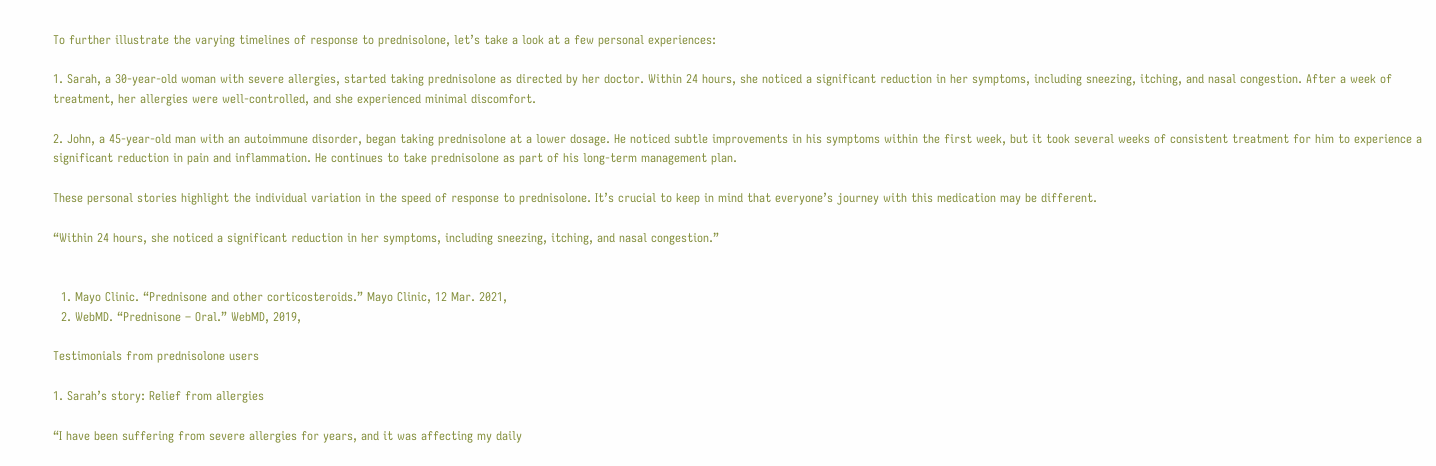To further illustrate the varying timelines of response to prednisolone, let’s take a look at a few personal experiences:

1. Sarah, a 30-year-old woman with severe allergies, started taking prednisolone as directed by her doctor. Within 24 hours, she noticed a significant reduction in her symptoms, including sneezing, itching, and nasal congestion. After a week of treatment, her allergies were well-controlled, and she experienced minimal discomfort.

2. John, a 45-year-old man with an autoimmune disorder, began taking prednisolone at a lower dosage. He noticed subtle improvements in his symptoms within the first week, but it took several weeks of consistent treatment for him to experience a significant reduction in pain and inflammation. He continues to take prednisolone as part of his long-term management plan.

These personal stories highlight the individual variation in the speed of response to prednisolone. It’s crucial to keep in mind that everyone’s journey with this medication may be different.

“Within 24 hours, she noticed a significant reduction in her symptoms, including sneezing, itching, and nasal congestion.”


  1. Mayo Clinic. “Prednisone and other corticosteroids.” Mayo Clinic, 12 Mar. 2021,
  2. WebMD. “Prednisone – Oral.” WebMD, 2019,

Testimonials from prednisolone users

1. Sarah’s story: Relief from allergies

“I have been suffering from severe allergies for years, and it was affecting my daily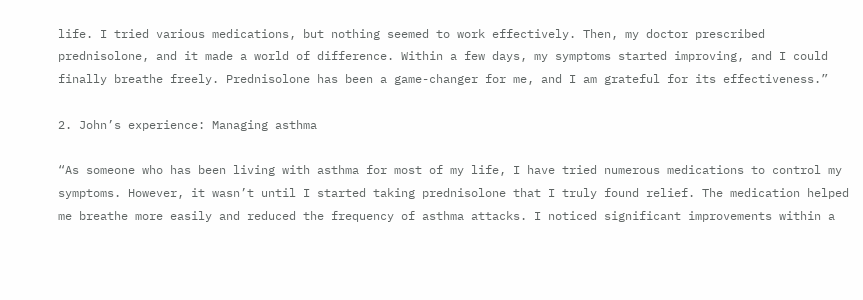life. I tried various medications, but nothing seemed to work effectively. Then, my doctor prescribed prednisolone, and it made a world of difference. Within a few days, my symptoms started improving, and I could finally breathe freely. Prednisolone has been a game-changer for me, and I am grateful for its effectiveness.”

2. John’s experience: Managing asthma

“As someone who has been living with asthma for most of my life, I have tried numerous medications to control my symptoms. However, it wasn’t until I started taking prednisolone that I truly found relief. The medication helped me breathe more easily and reduced the frequency of asthma attacks. I noticed significant improvements within a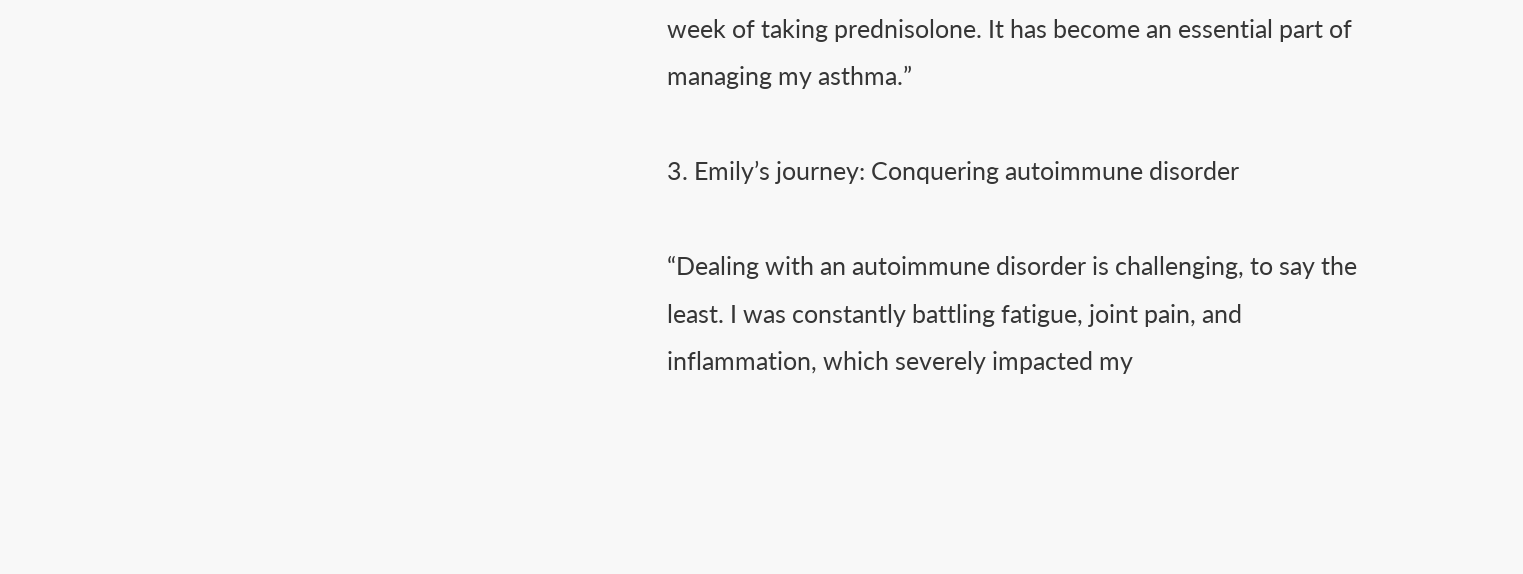week of taking prednisolone. It has become an essential part of managing my asthma.”

3. Emily’s journey: Conquering autoimmune disorder

“Dealing with an autoimmune disorder is challenging, to say the least. I was constantly battling fatigue, joint pain, and inflammation, which severely impacted my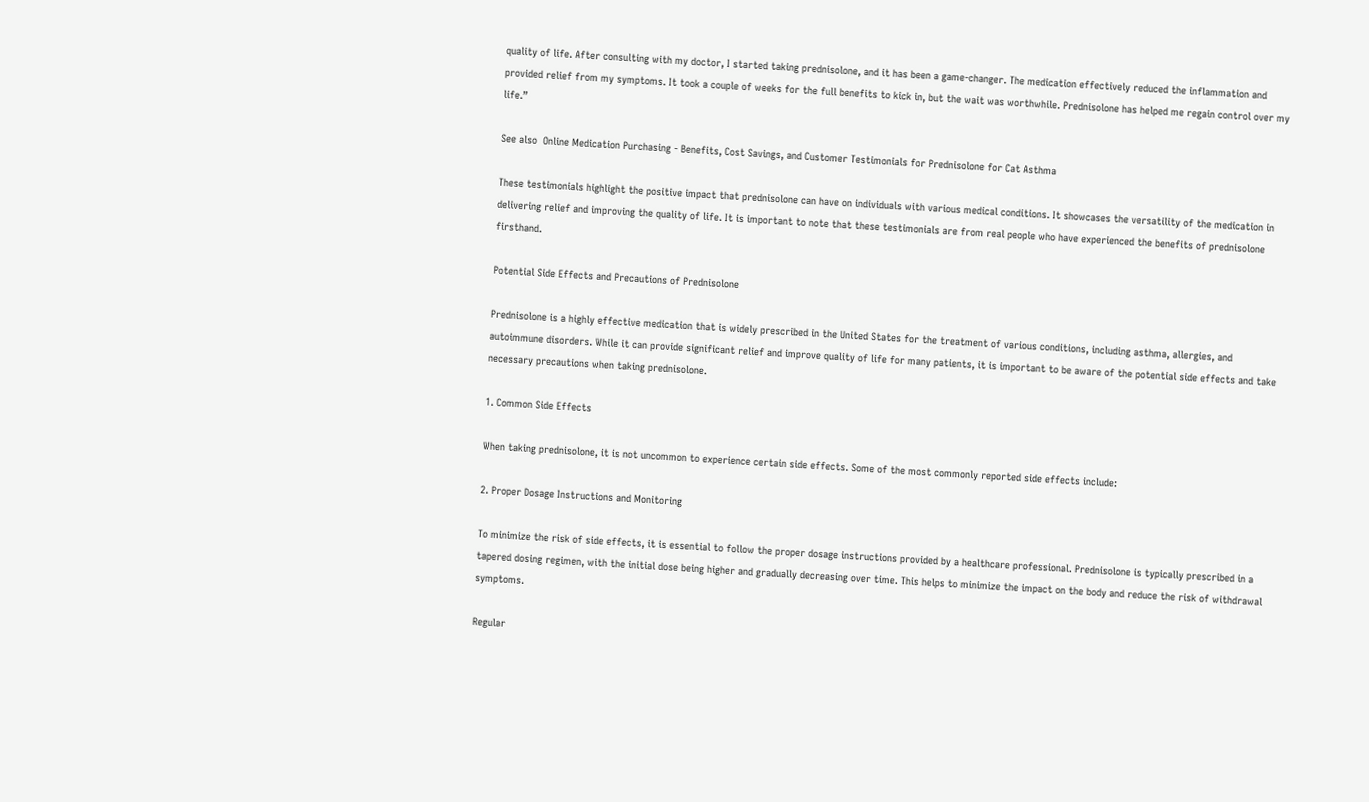quality of life. After consulting with my doctor, I started taking prednisolone, and it has been a game-changer. The medication effectively reduced the inflammation and provided relief from my symptoms. It took a couple of weeks for the full benefits to kick in, but the wait was worthwhile. Prednisolone has helped me regain control over my life.”

See also  Online Medication Purchasing - Benefits, Cost Savings, and Customer Testimonials for Prednisolone for Cat Asthma

These testimonials highlight the positive impact that prednisolone can have on individuals with various medical conditions. It showcases the versatility of the medication in delivering relief and improving the quality of life. It is important to note that these testimonials are from real people who have experienced the benefits of prednisolone firsthand.

Potential Side Effects and Precautions of Prednisolone

Prednisolone is a highly effective medication that is widely prescribed in the United States for the treatment of various conditions, including asthma, allergies, and autoimmune disorders. While it can provide significant relief and improve quality of life for many patients, it is important to be aware of the potential side effects and take necessary precautions when taking prednisolone.

1. Common Side Effects

When taking prednisolone, it is not uncommon to experience certain side effects. Some of the most commonly reported side effects include:

2. Proper Dosage Instructions and Monitoring

To minimize the risk of side effects, it is essential to follow the proper dosage instructions provided by a healthcare professional. Prednisolone is typically prescribed in a tapered dosing regimen, with the initial dose being higher and gradually decreasing over time. This helps to minimize the impact on the body and reduce the risk of withdrawal symptoms.

Regular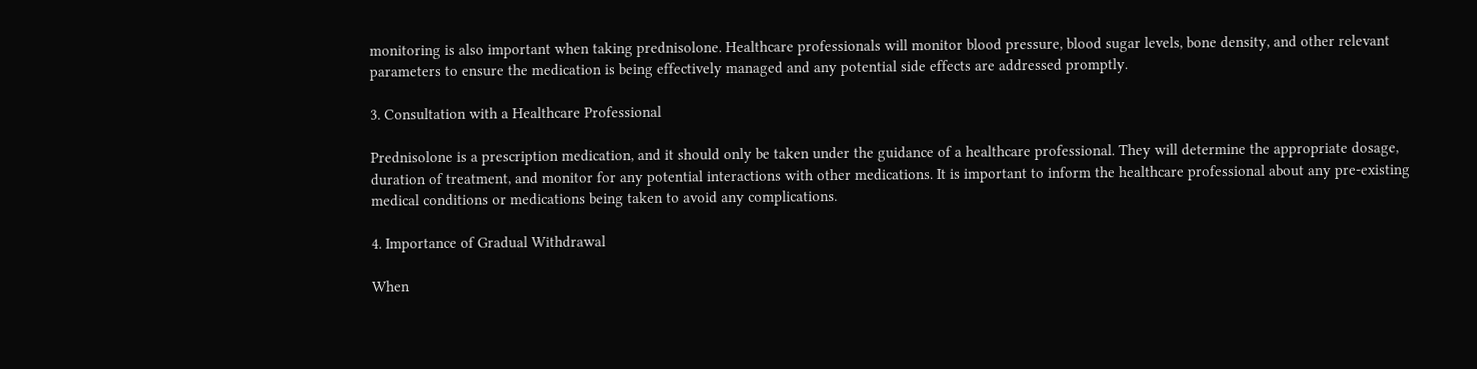monitoring is also important when taking prednisolone. Healthcare professionals will monitor blood pressure, blood sugar levels, bone density, and other relevant parameters to ensure the medication is being effectively managed and any potential side effects are addressed promptly.

3. Consultation with a Healthcare Professional

Prednisolone is a prescription medication, and it should only be taken under the guidance of a healthcare professional. They will determine the appropriate dosage, duration of treatment, and monitor for any potential interactions with other medications. It is important to inform the healthcare professional about any pre-existing medical conditions or medications being taken to avoid any complications.

4. Importance of Gradual Withdrawal

When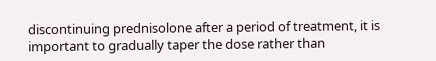discontinuing prednisolone after a period of treatment, it is important to gradually taper the dose rather than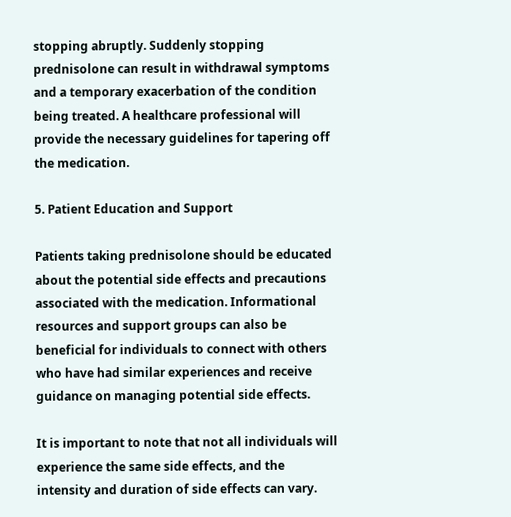stopping abruptly. Suddenly stopping prednisolone can result in withdrawal symptoms and a temporary exacerbation of the condition being treated. A healthcare professional will provide the necessary guidelines for tapering off the medication.

5. Patient Education and Support

Patients taking prednisolone should be educated about the potential side effects and precautions associated with the medication. Informational resources and support groups can also be beneficial for individuals to connect with others who have had similar experiences and receive guidance on managing potential side effects.

It is important to note that not all individuals will experience the same side effects, and the intensity and duration of side effects can vary.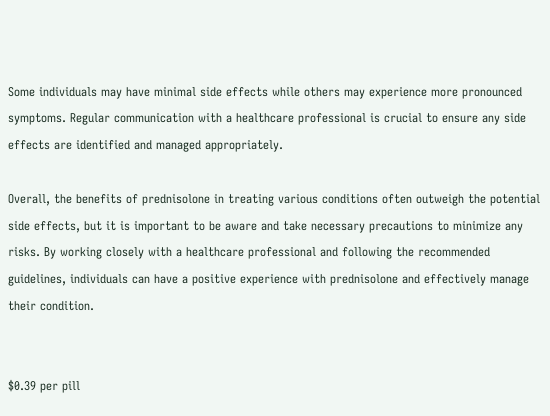Some individuals may have minimal side effects while others may experience more pronounced symptoms. Regular communication with a healthcare professional is crucial to ensure any side effects are identified and managed appropriately.

Overall, the benefits of prednisolone in treating various conditions often outweigh the potential side effects, but it is important to be aware and take necessary precautions to minimize any risks. By working closely with a healthcare professional and following the recommended guidelines, individuals can have a positive experience with prednisolone and effectively manage their condition.


$0.39 per pill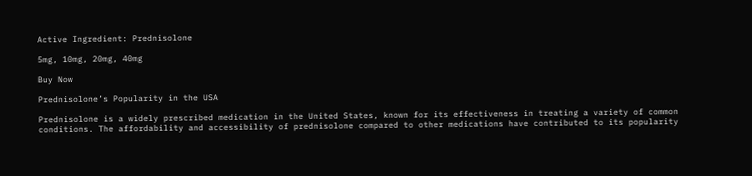Active Ingredient: Prednisolone

5mg, 10mg, 20mg, 40mg

Buy Now

Prednisolone’s Popularity in the USA

Prednisolone is a widely prescribed medication in the United States, known for its effectiveness in treating a variety of common conditions. The affordability and accessibility of prednisolone compared to other medications have contributed to its popularity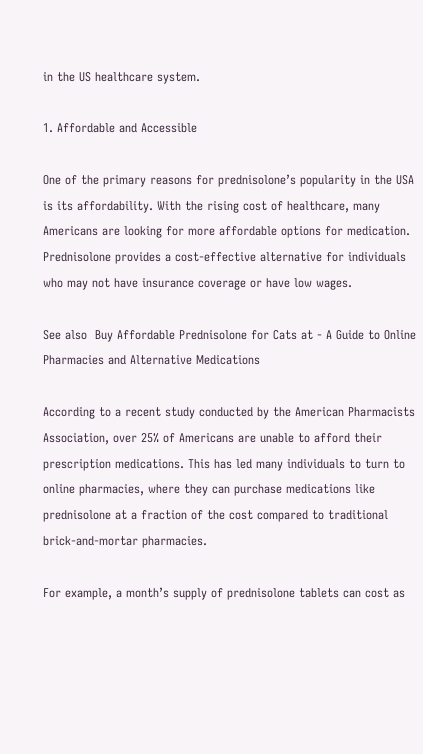in the US healthcare system.

1. Affordable and Accessible

One of the primary reasons for prednisolone’s popularity in the USA is its affordability. With the rising cost of healthcare, many Americans are looking for more affordable options for medication. Prednisolone provides a cost-effective alternative for individuals who may not have insurance coverage or have low wages.

See also  Buy Affordable Prednisolone for Cats at - A Guide to Online Pharmacies and Alternative Medications

According to a recent study conducted by the American Pharmacists Association, over 25% of Americans are unable to afford their prescription medications. This has led many individuals to turn to online pharmacies, where they can purchase medications like prednisolone at a fraction of the cost compared to traditional brick-and-mortar pharmacies.

For example, a month’s supply of prednisolone tablets can cost as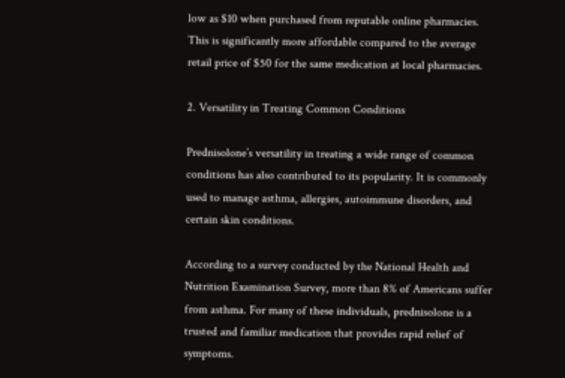low as $10 when purchased from reputable online pharmacies. This is significantly more affordable compared to the average retail price of $50 for the same medication at local pharmacies.

2. Versatility in Treating Common Conditions

Prednisolone’s versatility in treating a wide range of common conditions has also contributed to its popularity. It is commonly used to manage asthma, allergies, autoimmune disorders, and certain skin conditions.

According to a survey conducted by the National Health and Nutrition Examination Survey, more than 8% of Americans suffer from asthma. For many of these individuals, prednisolone is a trusted and familiar medication that provides rapid relief of symptoms.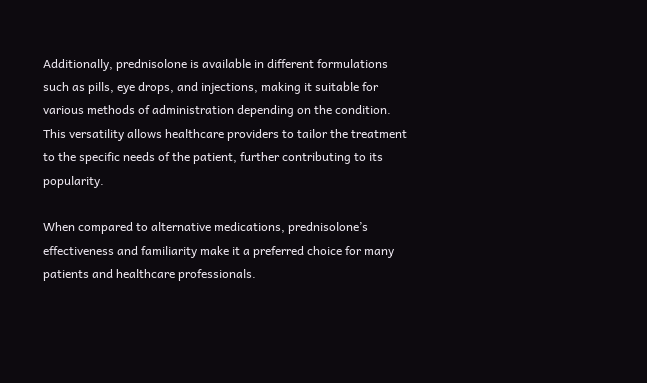Additionally, prednisolone is available in different formulations such as pills, eye drops, and injections, making it suitable for various methods of administration depending on the condition. This versatility allows healthcare providers to tailor the treatment to the specific needs of the patient, further contributing to its popularity.

When compared to alternative medications, prednisolone’s effectiveness and familiarity make it a preferred choice for many patients and healthcare professionals.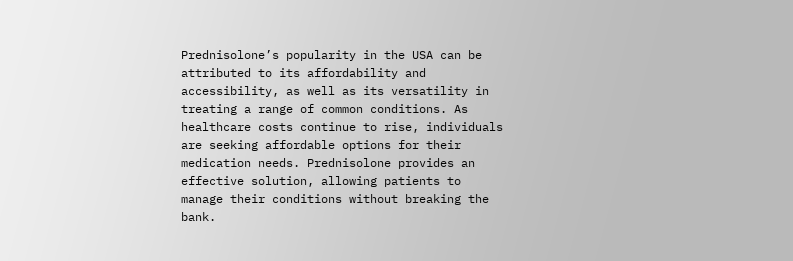Prednisolone’s popularity in the USA can be attributed to its affordability and accessibility, as well as its versatility in treating a range of common conditions. As healthcare costs continue to rise, individuals are seeking affordable options for their medication needs. Prednisolone provides an effective solution, allowing patients to manage their conditions without breaking the bank.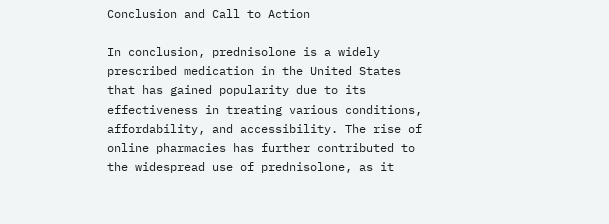Conclusion and Call to Action

In conclusion, prednisolone is a widely prescribed medication in the United States that has gained popularity due to its effectiveness in treating various conditions, affordability, and accessibility. The rise of online pharmacies has further contributed to the widespread use of prednisolone, as it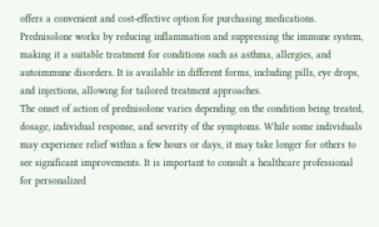offers a convenient and cost-effective option for purchasing medications.
Prednisolone works by reducing inflammation and suppressing the immune system, making it a suitable treatment for conditions such as asthma, allergies, and autoimmune disorders. It is available in different forms, including pills, eye drops, and injections, allowing for tailored treatment approaches.
The onset of action of prednisolone varies depending on the condition being treated, dosage, individual response, and severity of the symptoms. While some individuals may experience relief within a few hours or days, it may take longer for others to see significant improvements. It is important to consult a healthcare professional for personalized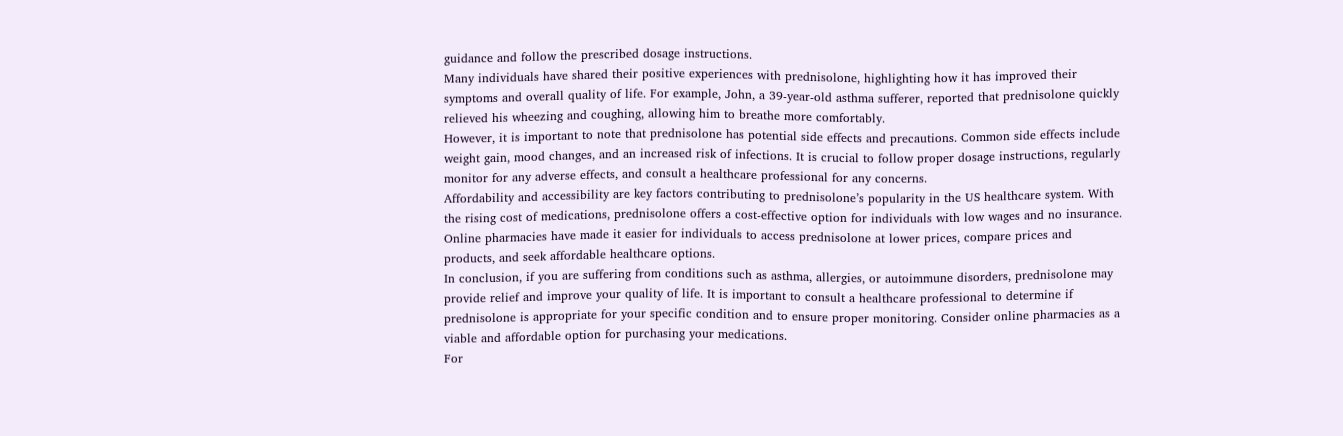guidance and follow the prescribed dosage instructions.
Many individuals have shared their positive experiences with prednisolone, highlighting how it has improved their symptoms and overall quality of life. For example, John, a 39-year-old asthma sufferer, reported that prednisolone quickly relieved his wheezing and coughing, allowing him to breathe more comfortably.
However, it is important to note that prednisolone has potential side effects and precautions. Common side effects include weight gain, mood changes, and an increased risk of infections. It is crucial to follow proper dosage instructions, regularly monitor for any adverse effects, and consult a healthcare professional for any concerns.
Affordability and accessibility are key factors contributing to prednisolone’s popularity in the US healthcare system. With the rising cost of medications, prednisolone offers a cost-effective option for individuals with low wages and no insurance. Online pharmacies have made it easier for individuals to access prednisolone at lower prices, compare prices and products, and seek affordable healthcare options.
In conclusion, if you are suffering from conditions such as asthma, allergies, or autoimmune disorders, prednisolone may provide relief and improve your quality of life. It is important to consult a healthcare professional to determine if prednisolone is appropriate for your specific condition and to ensure proper monitoring. Consider online pharmacies as a viable and affordable option for purchasing your medications.
For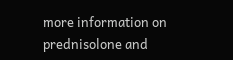more information on prednisolone and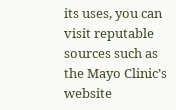its uses, you can visit reputable sources such as the Mayo Clinic’s website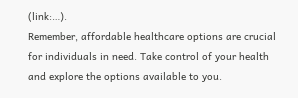(link:…).
Remember, affordable healthcare options are crucial for individuals in need. Take control of your health and explore the options available to you.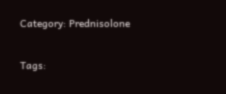Category: Prednisolone

Tags: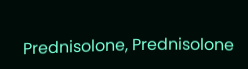Prednisolone, Prednisolone